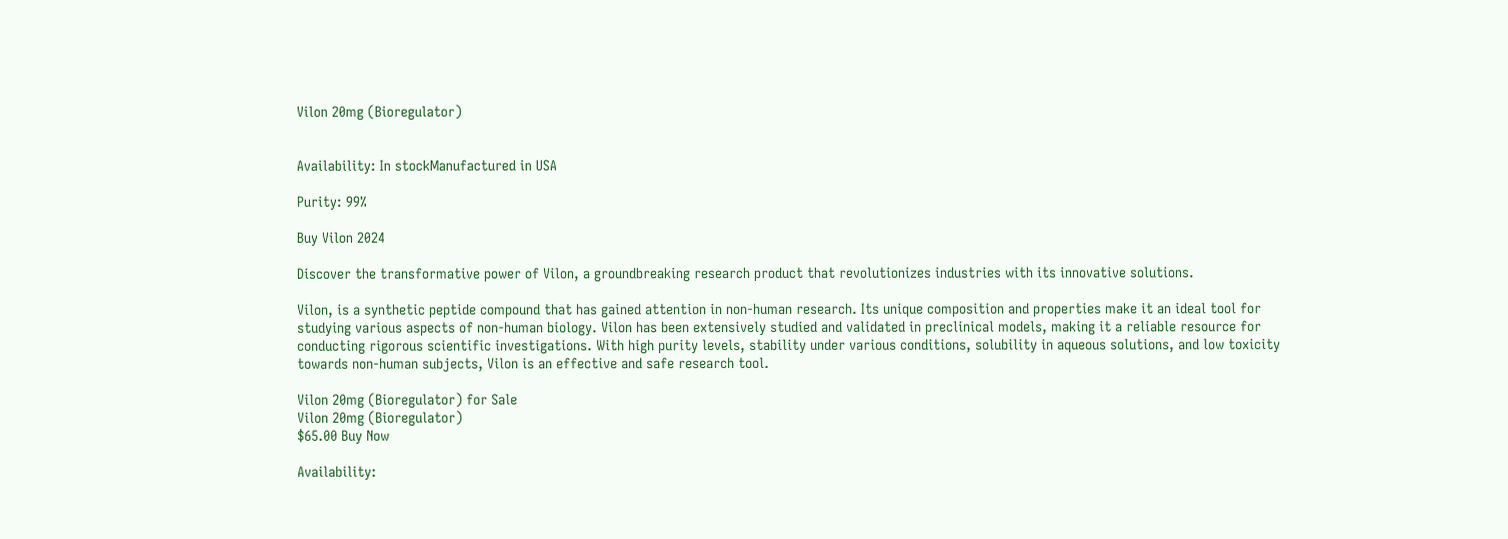Vilon 20mg (Bioregulator)


Availability: In stockManufactured in USA

Purity: 99%

Buy Vilon 2024

Discover the transformative power of Vilon, a groundbreaking research product that revolutionizes industries with its innovative solutions.

Vilon, is a synthetic peptide compound that has gained attention in non-human research. Its unique composition and properties make it an ideal tool for studying various aspects of non-human biology. Vilon has been extensively studied and validated in preclinical models, making it a reliable resource for conducting rigorous scientific investigations. With high purity levels, stability under various conditions, solubility in aqueous solutions, and low toxicity towards non-human subjects, Vilon is an effective and safe research tool.

Vilon 20mg (Bioregulator) for Sale
Vilon 20mg (Bioregulator)
$65.00 Buy Now

Availability: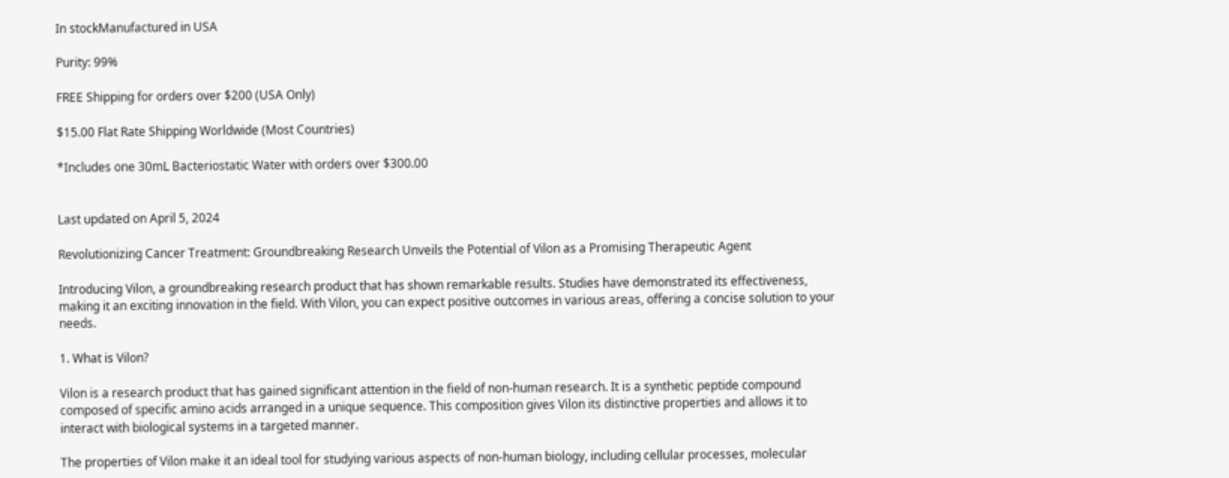In stockManufactured in USA

Purity: 99%

FREE Shipping for orders over $200 (USA Only)

$15.00 Flat Rate Shipping Worldwide (Most Countries)

*Includes one 30mL Bacteriostatic Water with orders over $300.00


Last updated on April 5, 2024

Revolutionizing Cancer Treatment: Groundbreaking Research Unveils the Potential of Vilon as a Promising Therapeutic Agent

Introducing Vilon, a groundbreaking research product that has shown remarkable results. Studies have demonstrated its effectiveness, making it an exciting innovation in the field. With Vilon, you can expect positive outcomes in various areas, offering a concise solution to your needs.

1. What is Vilon?

Vilon is a research product that has gained significant attention in the field of non-human research. It is a synthetic peptide compound composed of specific amino acids arranged in a unique sequence. This composition gives Vilon its distinctive properties and allows it to interact with biological systems in a targeted manner.

The properties of Vilon make it an ideal tool for studying various aspects of non-human biology, including cellular processes, molecular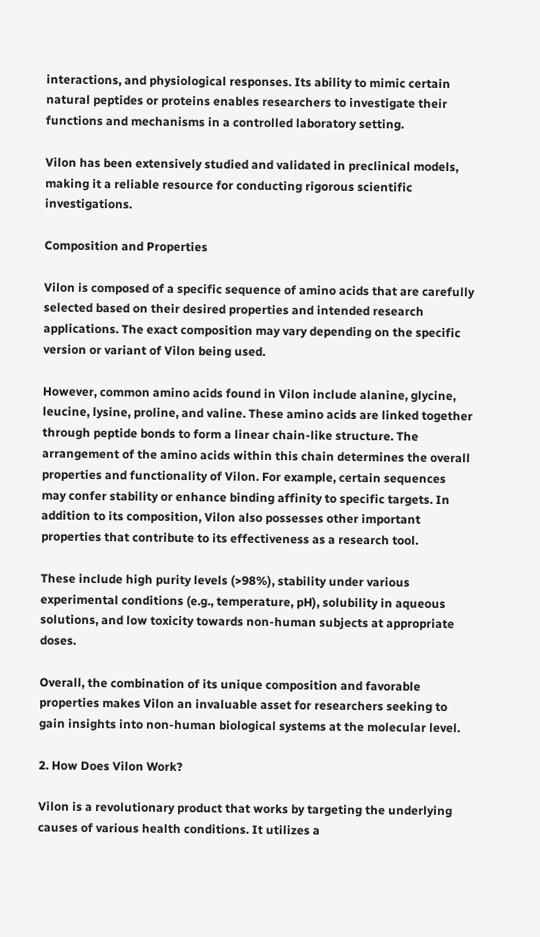interactions, and physiological responses. Its ability to mimic certain natural peptides or proteins enables researchers to investigate their functions and mechanisms in a controlled laboratory setting.

Vilon has been extensively studied and validated in preclinical models, making it a reliable resource for conducting rigorous scientific investigations.

Composition and Properties

Vilon is composed of a specific sequence of amino acids that are carefully selected based on their desired properties and intended research applications. The exact composition may vary depending on the specific version or variant of Vilon being used.

However, common amino acids found in Vilon include alanine, glycine, leucine, lysine, proline, and valine. These amino acids are linked together through peptide bonds to form a linear chain-like structure. The arrangement of the amino acids within this chain determines the overall properties and functionality of Vilon. For example, certain sequences may confer stability or enhance binding affinity to specific targets. In addition to its composition, Vilon also possesses other important properties that contribute to its effectiveness as a research tool.

These include high purity levels (>98%), stability under various experimental conditions (e.g., temperature, pH), solubility in aqueous solutions, and low toxicity towards non-human subjects at appropriate doses.

Overall, the combination of its unique composition and favorable properties makes Vilon an invaluable asset for researchers seeking to gain insights into non-human biological systems at the molecular level.

2. How Does Vilon Work?

Vilon is a revolutionary product that works by targeting the underlying causes of various health conditions. It utilizes a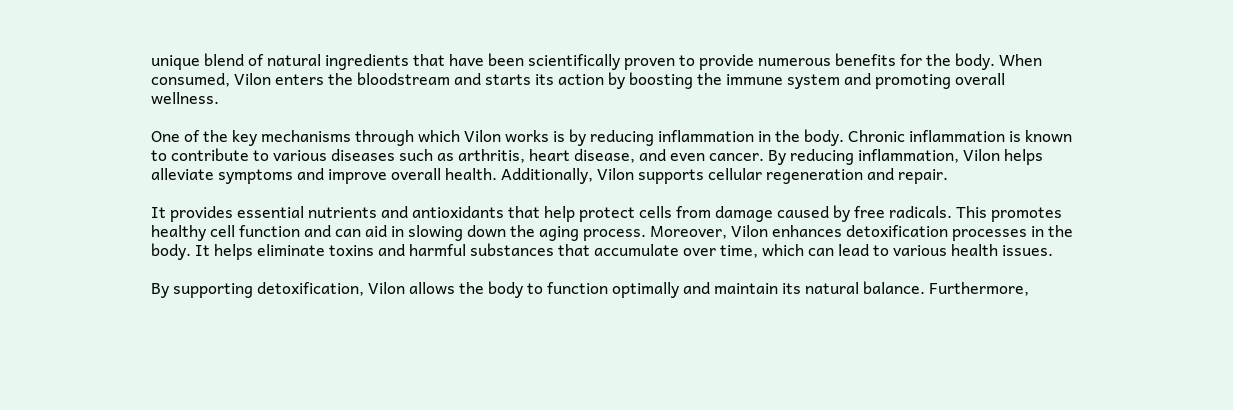unique blend of natural ingredients that have been scientifically proven to provide numerous benefits for the body. When consumed, Vilon enters the bloodstream and starts its action by boosting the immune system and promoting overall wellness.

One of the key mechanisms through which Vilon works is by reducing inflammation in the body. Chronic inflammation is known to contribute to various diseases such as arthritis, heart disease, and even cancer. By reducing inflammation, Vilon helps alleviate symptoms and improve overall health. Additionally, Vilon supports cellular regeneration and repair.

It provides essential nutrients and antioxidants that help protect cells from damage caused by free radicals. This promotes healthy cell function and can aid in slowing down the aging process. Moreover, Vilon enhances detoxification processes in the body. It helps eliminate toxins and harmful substances that accumulate over time, which can lead to various health issues.

By supporting detoxification, Vilon allows the body to function optimally and maintain its natural balance. Furthermore,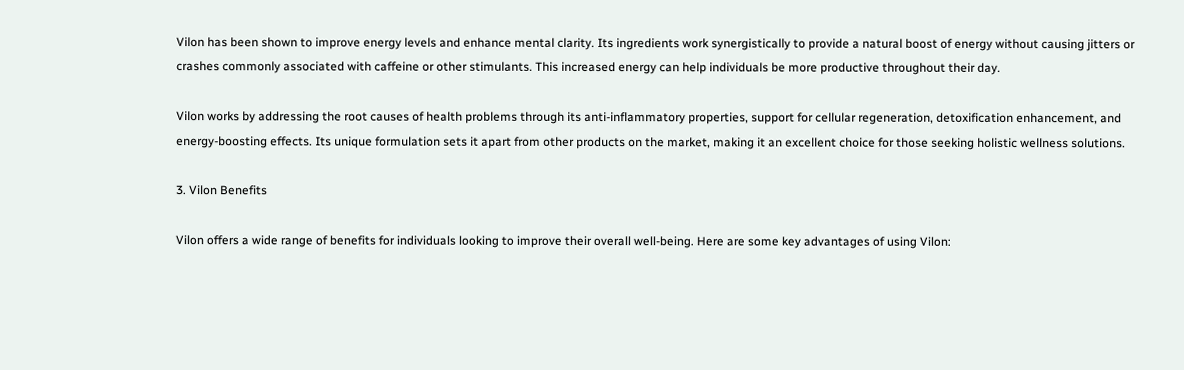Vilon has been shown to improve energy levels and enhance mental clarity. Its ingredients work synergistically to provide a natural boost of energy without causing jitters or crashes commonly associated with caffeine or other stimulants. This increased energy can help individuals be more productive throughout their day.

Vilon works by addressing the root causes of health problems through its anti-inflammatory properties, support for cellular regeneration, detoxification enhancement, and energy-boosting effects. Its unique formulation sets it apart from other products on the market, making it an excellent choice for those seeking holistic wellness solutions.

3. Vilon Benefits

Vilon offers a wide range of benefits for individuals looking to improve their overall well-being. Here are some key advantages of using Vilon: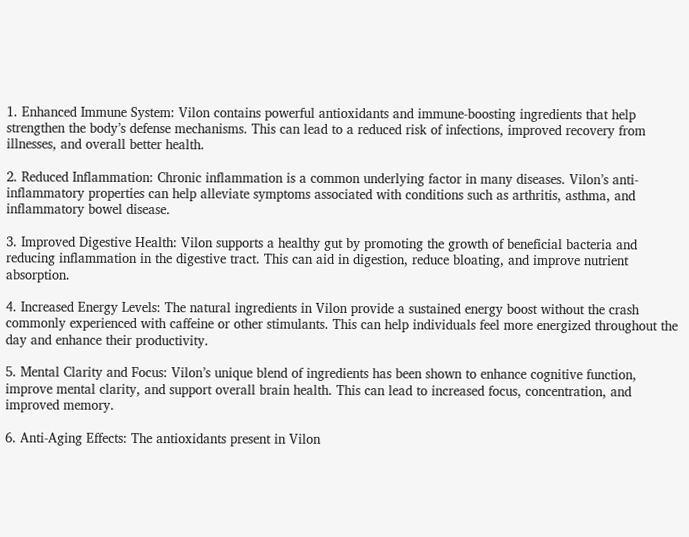1. Enhanced Immune System: Vilon contains powerful antioxidants and immune-boosting ingredients that help strengthen the body’s defense mechanisms. This can lead to a reduced risk of infections, improved recovery from illnesses, and overall better health.

2. Reduced Inflammation: Chronic inflammation is a common underlying factor in many diseases. Vilon’s anti-inflammatory properties can help alleviate symptoms associated with conditions such as arthritis, asthma, and inflammatory bowel disease.

3. Improved Digestive Health: Vilon supports a healthy gut by promoting the growth of beneficial bacteria and reducing inflammation in the digestive tract. This can aid in digestion, reduce bloating, and improve nutrient absorption.

4. Increased Energy Levels: The natural ingredients in Vilon provide a sustained energy boost without the crash commonly experienced with caffeine or other stimulants. This can help individuals feel more energized throughout the day and enhance their productivity.

5. Mental Clarity and Focus: Vilon’s unique blend of ingredients has been shown to enhance cognitive function, improve mental clarity, and support overall brain health. This can lead to increased focus, concentration, and improved memory.

6. Anti-Aging Effects: The antioxidants present in Vilon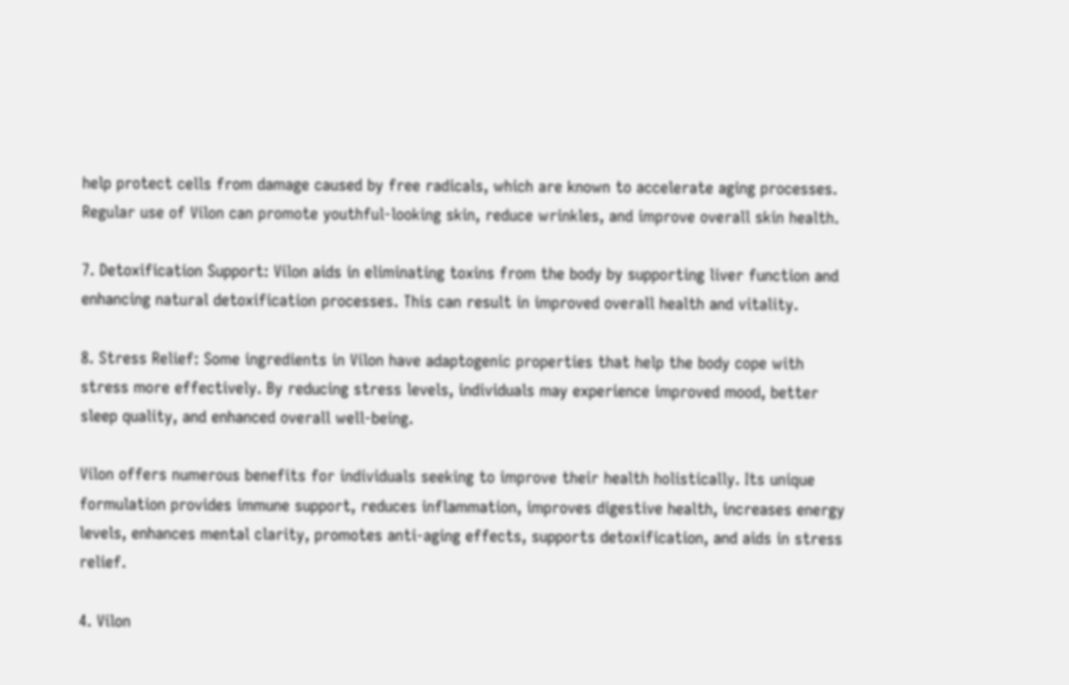help protect cells from damage caused by free radicals, which are known to accelerate aging processes. Regular use of Vilon can promote youthful-looking skin, reduce wrinkles, and improve overall skin health.

7. Detoxification Support: Vilon aids in eliminating toxins from the body by supporting liver function and enhancing natural detoxification processes. This can result in improved overall health and vitality.

8. Stress Relief: Some ingredients in Vilon have adaptogenic properties that help the body cope with stress more effectively. By reducing stress levels, individuals may experience improved mood, better sleep quality, and enhanced overall well-being.

Vilon offers numerous benefits for individuals seeking to improve their health holistically. Its unique formulation provides immune support, reduces inflammation, improves digestive health, increases energy levels, enhances mental clarity, promotes anti-aging effects, supports detoxification, and aids in stress relief.

4. Vilon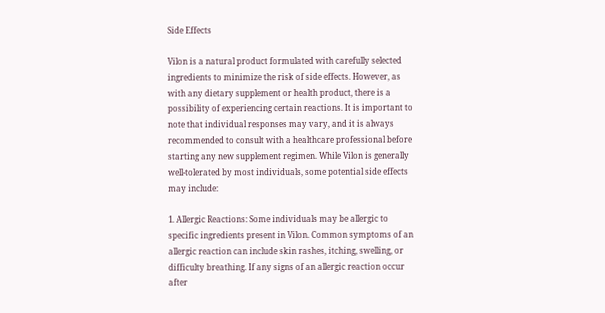Side Effects

Vilon is a natural product formulated with carefully selected ingredients to minimize the risk of side effects. However, as with any dietary supplement or health product, there is a possibility of experiencing certain reactions. It is important to note that individual responses may vary, and it is always recommended to consult with a healthcare professional before starting any new supplement regimen. While Vilon is generally well-tolerated by most individuals, some potential side effects may include:

1. Allergic Reactions: Some individuals may be allergic to specific ingredients present in Vilon. Common symptoms of an allergic reaction can include skin rashes, itching, swelling, or difficulty breathing. If any signs of an allergic reaction occur after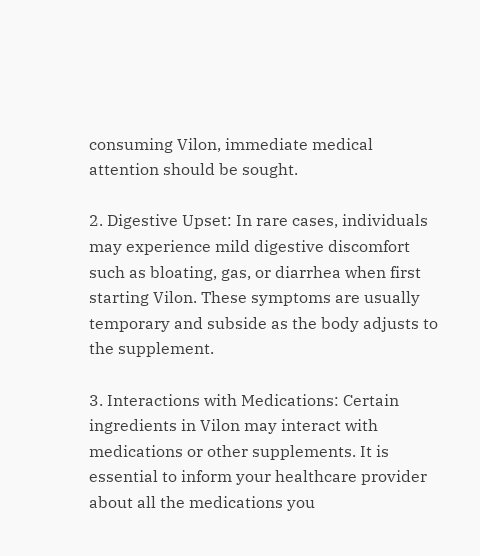consuming Vilon, immediate medical attention should be sought.

2. Digestive Upset: In rare cases, individuals may experience mild digestive discomfort such as bloating, gas, or diarrhea when first starting Vilon. These symptoms are usually temporary and subside as the body adjusts to the supplement.

3. Interactions with Medications: Certain ingredients in Vilon may interact with medications or other supplements. It is essential to inform your healthcare provider about all the medications you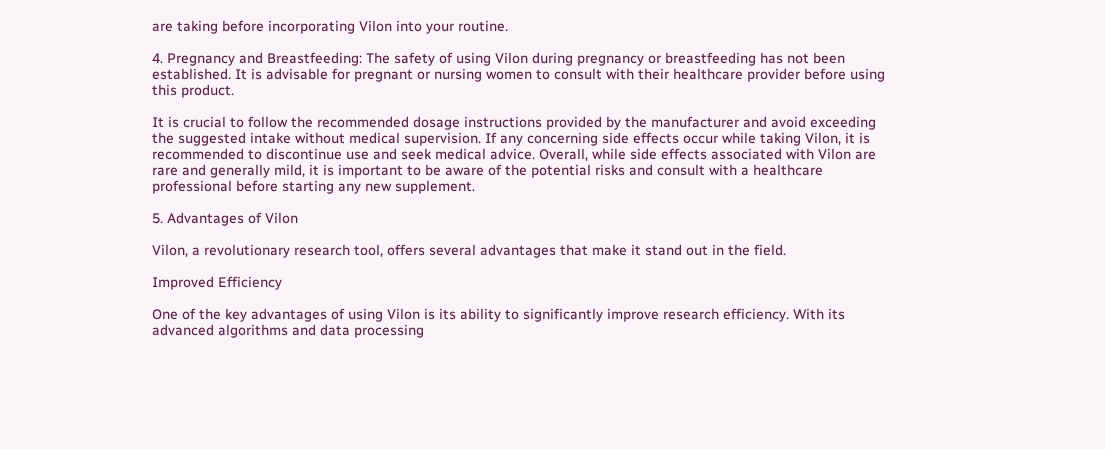are taking before incorporating Vilon into your routine.

4. Pregnancy and Breastfeeding: The safety of using Vilon during pregnancy or breastfeeding has not been established. It is advisable for pregnant or nursing women to consult with their healthcare provider before using this product.

It is crucial to follow the recommended dosage instructions provided by the manufacturer and avoid exceeding the suggested intake without medical supervision. If any concerning side effects occur while taking Vilon, it is recommended to discontinue use and seek medical advice. Overall, while side effects associated with Vilon are rare and generally mild, it is important to be aware of the potential risks and consult with a healthcare professional before starting any new supplement.

5. Advantages of Vilon

Vilon, a revolutionary research tool, offers several advantages that make it stand out in the field.

Improved Efficiency

One of the key advantages of using Vilon is its ability to significantly improve research efficiency. With its advanced algorithms and data processing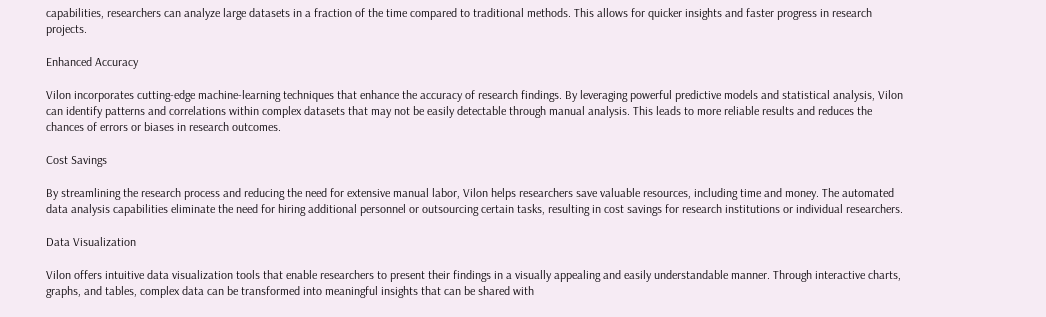capabilities, researchers can analyze large datasets in a fraction of the time compared to traditional methods. This allows for quicker insights and faster progress in research projects.

Enhanced Accuracy

Vilon incorporates cutting-edge machine-learning techniques that enhance the accuracy of research findings. By leveraging powerful predictive models and statistical analysis, Vilon can identify patterns and correlations within complex datasets that may not be easily detectable through manual analysis. This leads to more reliable results and reduces the chances of errors or biases in research outcomes.

Cost Savings

By streamlining the research process and reducing the need for extensive manual labor, Vilon helps researchers save valuable resources, including time and money. The automated data analysis capabilities eliminate the need for hiring additional personnel or outsourcing certain tasks, resulting in cost savings for research institutions or individual researchers.

Data Visualization

Vilon offers intuitive data visualization tools that enable researchers to present their findings in a visually appealing and easily understandable manner. Through interactive charts, graphs, and tables, complex data can be transformed into meaningful insights that can be shared with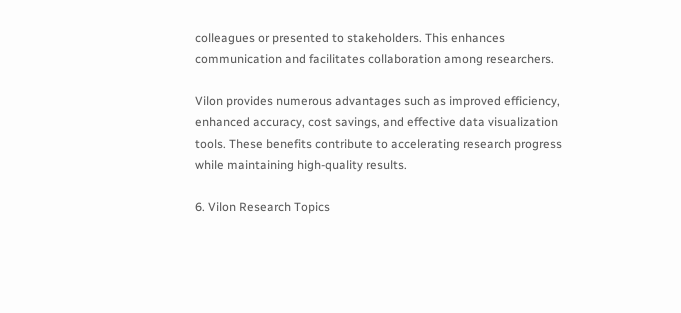colleagues or presented to stakeholders. This enhances communication and facilitates collaboration among researchers.

Vilon provides numerous advantages such as improved efficiency, enhanced accuracy, cost savings, and effective data visualization tools. These benefits contribute to accelerating research progress while maintaining high-quality results.

6. Vilon Research Topics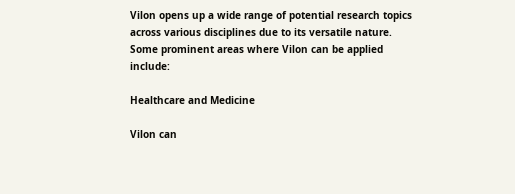Vilon opens up a wide range of potential research topics across various disciplines due to its versatile nature. Some prominent areas where Vilon can be applied include:

Healthcare and Medicine

Vilon can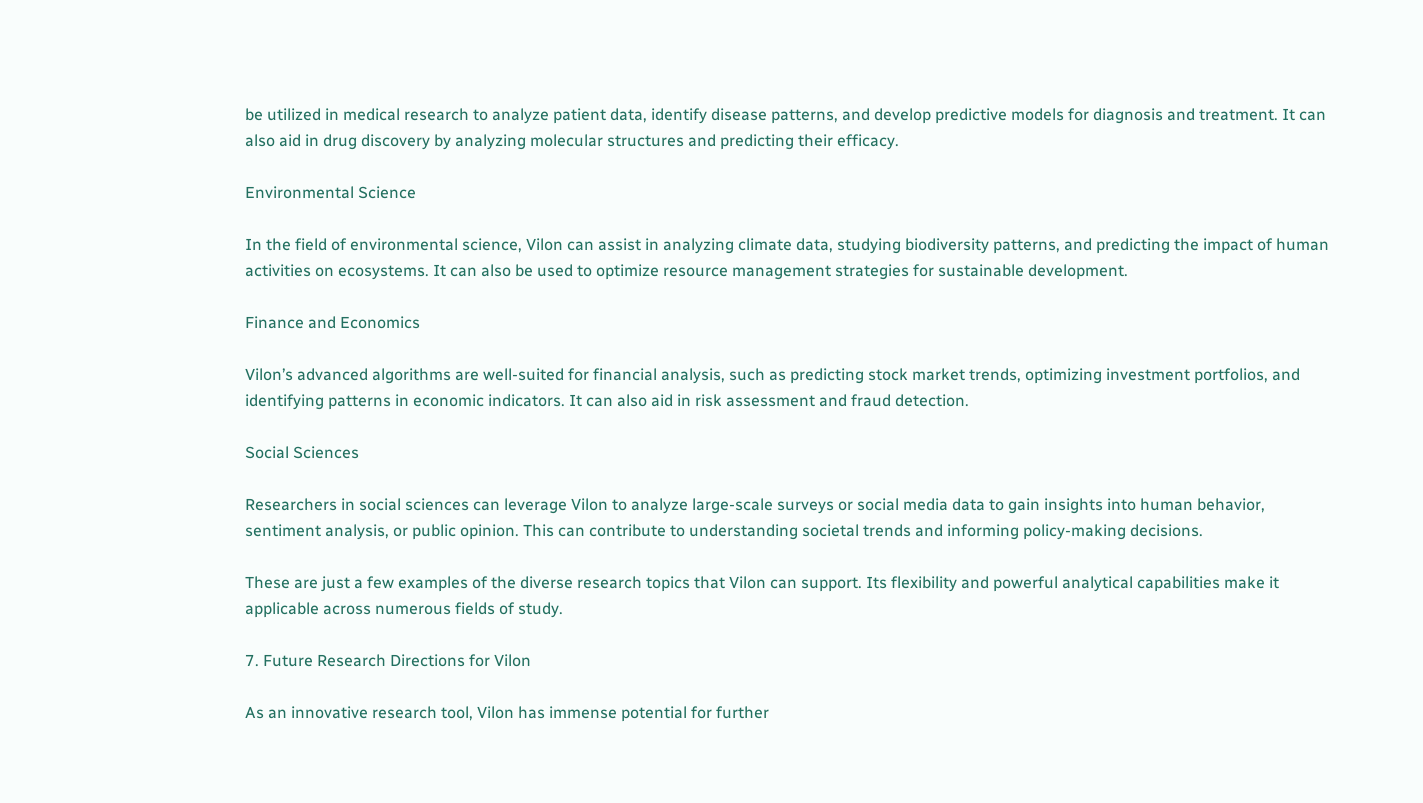be utilized in medical research to analyze patient data, identify disease patterns, and develop predictive models for diagnosis and treatment. It can also aid in drug discovery by analyzing molecular structures and predicting their efficacy.

Environmental Science

In the field of environmental science, Vilon can assist in analyzing climate data, studying biodiversity patterns, and predicting the impact of human activities on ecosystems. It can also be used to optimize resource management strategies for sustainable development.

Finance and Economics

Vilon’s advanced algorithms are well-suited for financial analysis, such as predicting stock market trends, optimizing investment portfolios, and identifying patterns in economic indicators. It can also aid in risk assessment and fraud detection.

Social Sciences

Researchers in social sciences can leverage Vilon to analyze large-scale surveys or social media data to gain insights into human behavior, sentiment analysis, or public opinion. This can contribute to understanding societal trends and informing policy-making decisions.

These are just a few examples of the diverse research topics that Vilon can support. Its flexibility and powerful analytical capabilities make it applicable across numerous fields of study.

7. Future Research Directions for Vilon

As an innovative research tool, Vilon has immense potential for further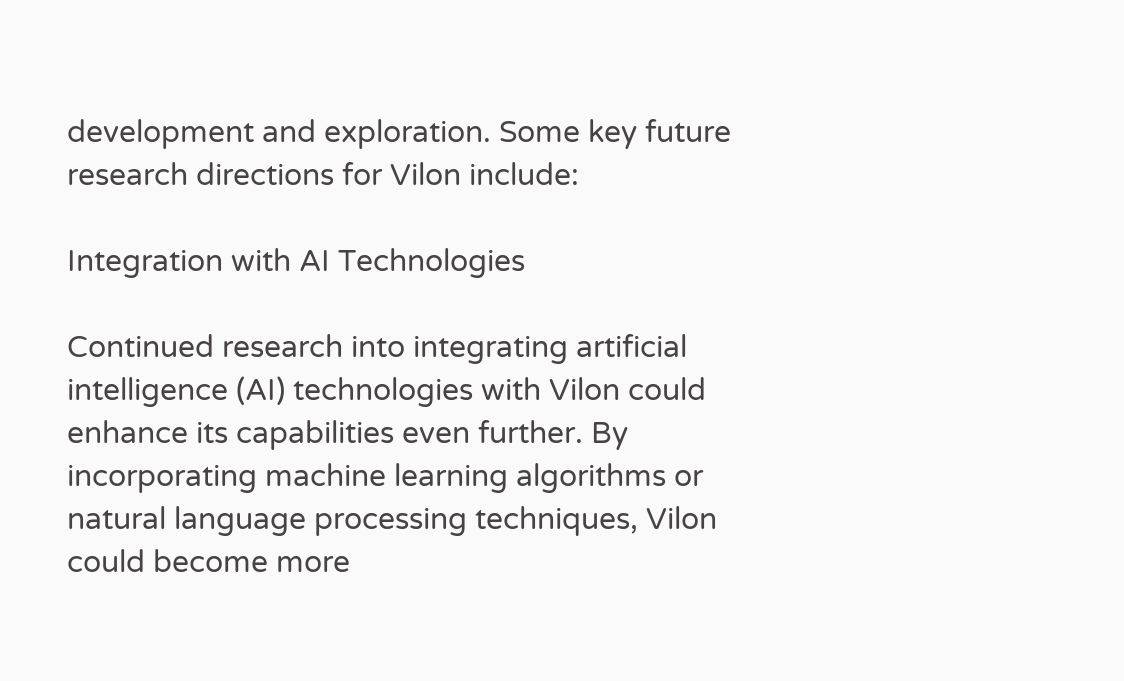development and exploration. Some key future research directions for Vilon include:

Integration with AI Technologies

Continued research into integrating artificial intelligence (AI) technologies with Vilon could enhance its capabilities even further. By incorporating machine learning algorithms or natural language processing techniques, Vilon could become more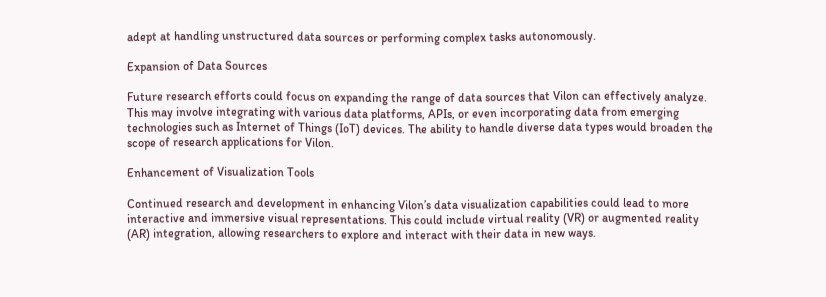adept at handling unstructured data sources or performing complex tasks autonomously.

Expansion of Data Sources

Future research efforts could focus on expanding the range of data sources that Vilon can effectively analyze. This may involve integrating with various data platforms, APIs, or even incorporating data from emerging technologies such as Internet of Things (IoT) devices. The ability to handle diverse data types would broaden the scope of research applications for Vilon.

Enhancement of Visualization Tools

Continued research and development in enhancing Vilon’s data visualization capabilities could lead to more interactive and immersive visual representations. This could include virtual reality (VR) or augmented reality (AR) integration, allowing researchers to explore and interact with their data in new ways.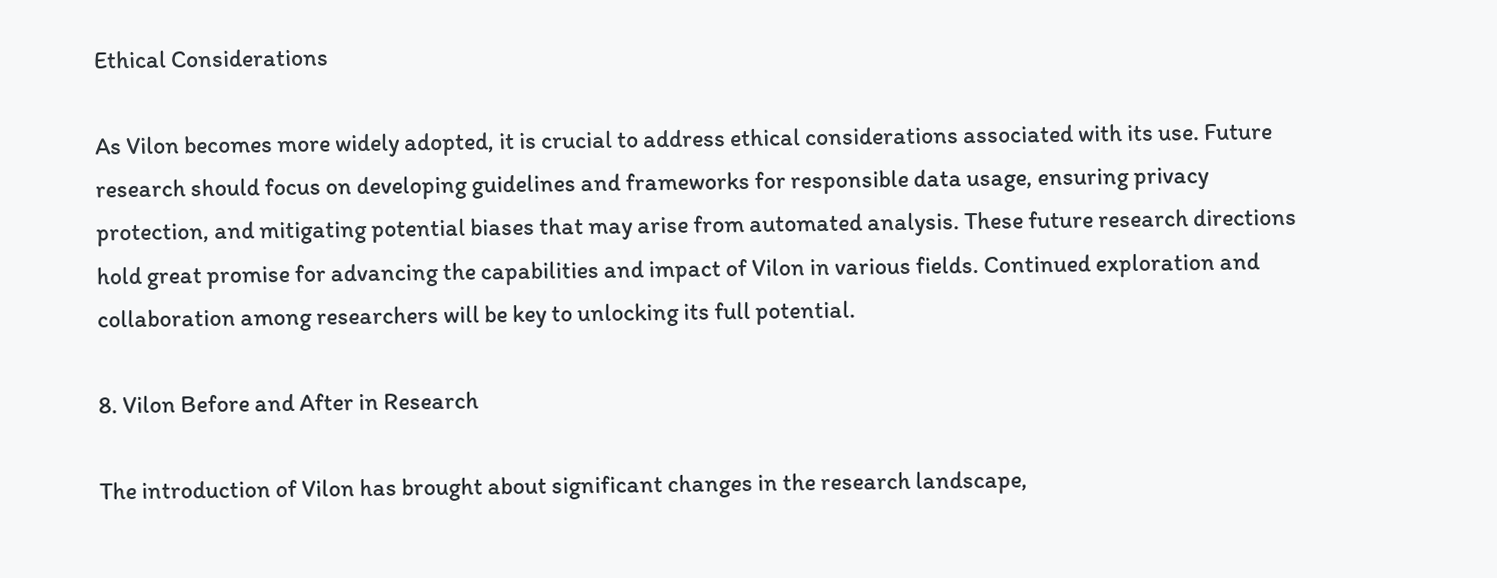Ethical Considerations

As Vilon becomes more widely adopted, it is crucial to address ethical considerations associated with its use. Future research should focus on developing guidelines and frameworks for responsible data usage, ensuring privacy protection, and mitigating potential biases that may arise from automated analysis. These future research directions hold great promise for advancing the capabilities and impact of Vilon in various fields. Continued exploration and collaboration among researchers will be key to unlocking its full potential.

8. Vilon Before and After in Research

The introduction of Vilon has brought about significant changes in the research landscape,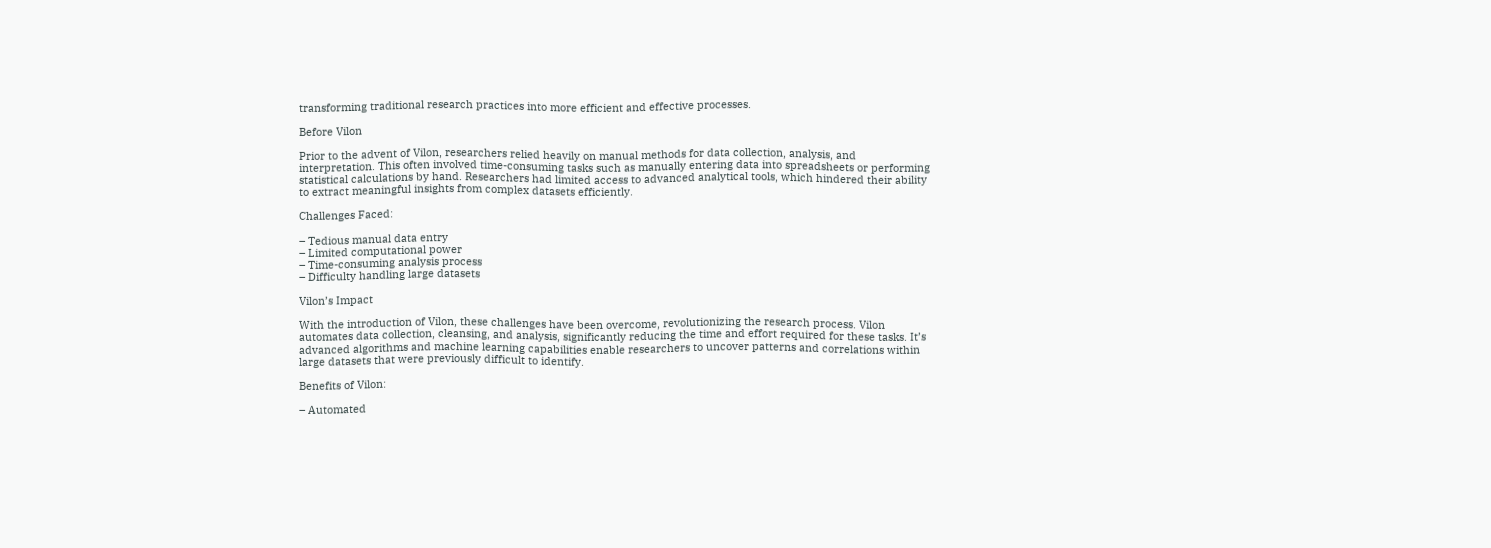transforming traditional research practices into more efficient and effective processes.

Before Vilon

Prior to the advent of Vilon, researchers relied heavily on manual methods for data collection, analysis, and interpretation. This often involved time-consuming tasks such as manually entering data into spreadsheets or performing statistical calculations by hand. Researchers had limited access to advanced analytical tools, which hindered their ability to extract meaningful insights from complex datasets efficiently.

Challenges Faced:

– Tedious manual data entry
– Limited computational power
– Time-consuming analysis process
– Difficulty handling large datasets

Vilon’s Impact

With the introduction of Vilon, these challenges have been overcome, revolutionizing the research process. Vilon automates data collection, cleansing, and analysis, significantly reducing the time and effort required for these tasks. It’s advanced algorithms and machine learning capabilities enable researchers to uncover patterns and correlations within large datasets that were previously difficult to identify.

Benefits of Vilon:

– Automated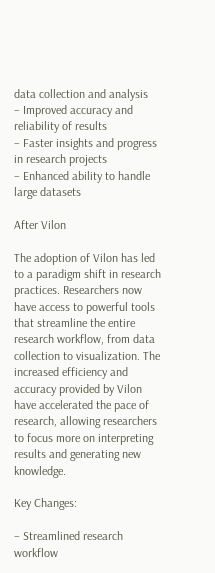data collection and analysis
– Improved accuracy and reliability of results
– Faster insights and progress in research projects
– Enhanced ability to handle large datasets

After Vilon

The adoption of Vilon has led to a paradigm shift in research practices. Researchers now have access to powerful tools that streamline the entire research workflow, from data collection to visualization. The increased efficiency and accuracy provided by Vilon have accelerated the pace of research, allowing researchers to focus more on interpreting results and generating new knowledge.

Key Changes:

– Streamlined research workflow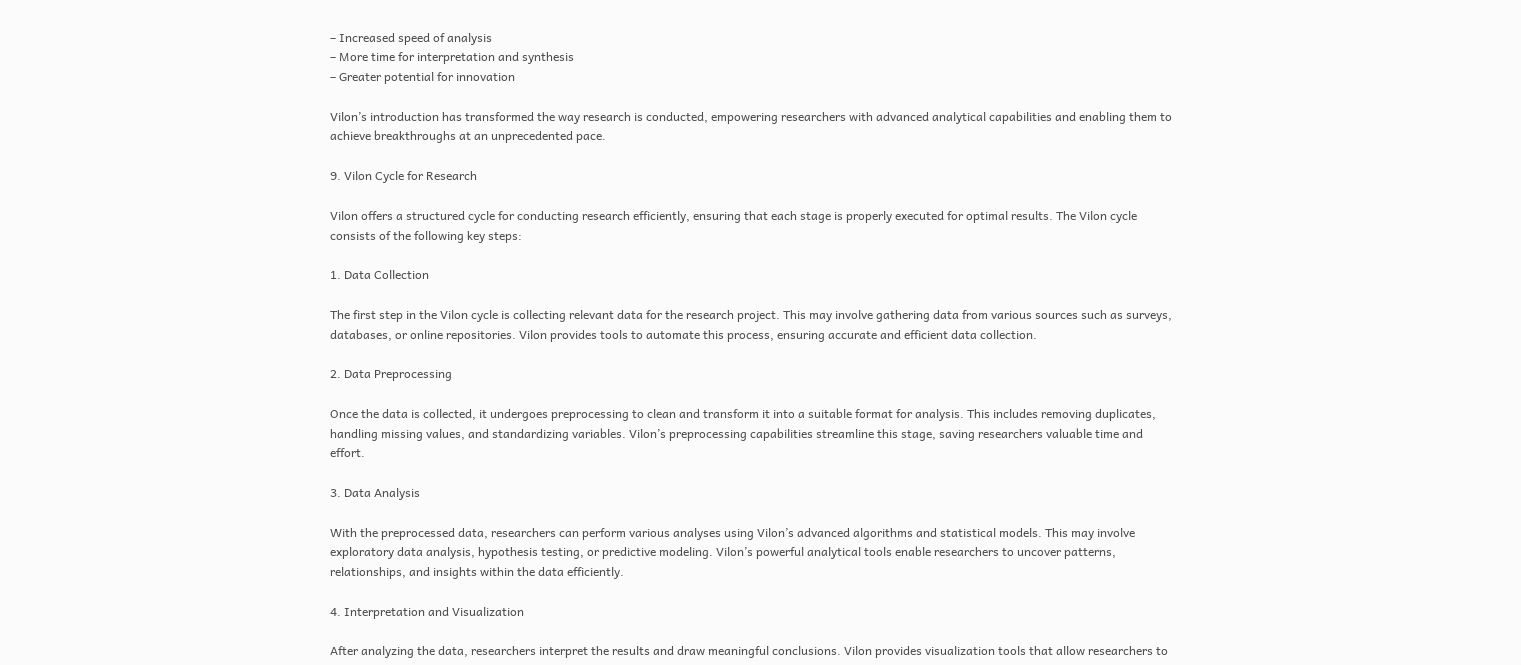– Increased speed of analysis
– More time for interpretation and synthesis
– Greater potential for innovation

Vilon’s introduction has transformed the way research is conducted, empowering researchers with advanced analytical capabilities and enabling them to achieve breakthroughs at an unprecedented pace.

9. Vilon Cycle for Research

Vilon offers a structured cycle for conducting research efficiently, ensuring that each stage is properly executed for optimal results. The Vilon cycle consists of the following key steps:

1. Data Collection

The first step in the Vilon cycle is collecting relevant data for the research project. This may involve gathering data from various sources such as surveys, databases, or online repositories. Vilon provides tools to automate this process, ensuring accurate and efficient data collection.

2. Data Preprocessing

Once the data is collected, it undergoes preprocessing to clean and transform it into a suitable format for analysis. This includes removing duplicates, handling missing values, and standardizing variables. Vilon’s preprocessing capabilities streamline this stage, saving researchers valuable time and effort.

3. Data Analysis

With the preprocessed data, researchers can perform various analyses using Vilon’s advanced algorithms and statistical models. This may involve exploratory data analysis, hypothesis testing, or predictive modeling. Vilon’s powerful analytical tools enable researchers to uncover patterns, relationships, and insights within the data efficiently.

4. Interpretation and Visualization

After analyzing the data, researchers interpret the results and draw meaningful conclusions. Vilon provides visualization tools that allow researchers to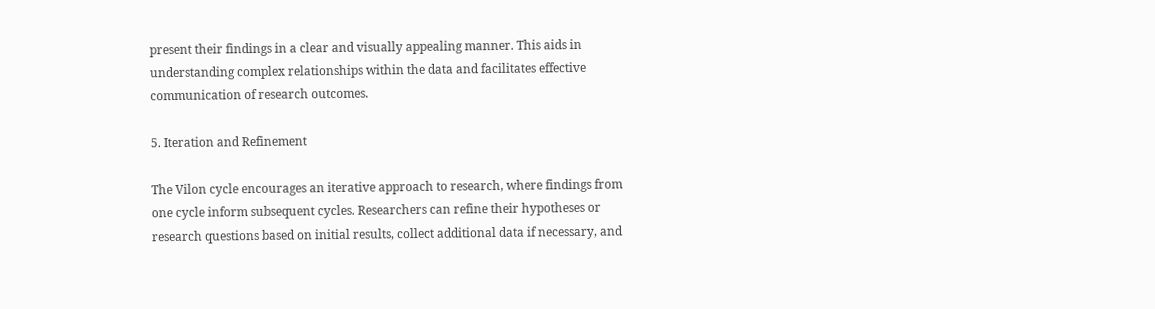present their findings in a clear and visually appealing manner. This aids in understanding complex relationships within the data and facilitates effective communication of research outcomes.

5. Iteration and Refinement

The Vilon cycle encourages an iterative approach to research, where findings from one cycle inform subsequent cycles. Researchers can refine their hypotheses or research questions based on initial results, collect additional data if necessary, and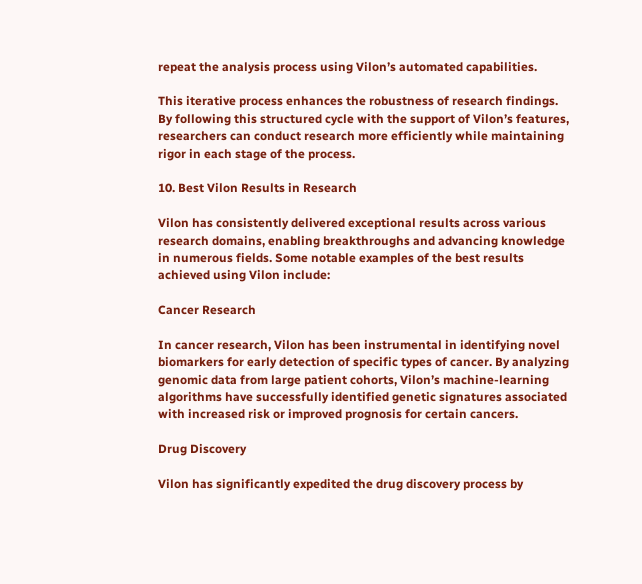repeat the analysis process using Vilon’s automated capabilities.

This iterative process enhances the robustness of research findings. By following this structured cycle with the support of Vilon’s features, researchers can conduct research more efficiently while maintaining rigor in each stage of the process.

10. Best Vilon Results in Research

Vilon has consistently delivered exceptional results across various research domains, enabling breakthroughs and advancing knowledge in numerous fields. Some notable examples of the best results achieved using Vilon include:

Cancer Research

In cancer research, Vilon has been instrumental in identifying novel biomarkers for early detection of specific types of cancer. By analyzing genomic data from large patient cohorts, Vilon’s machine-learning algorithms have successfully identified genetic signatures associated with increased risk or improved prognosis for certain cancers.

Drug Discovery

Vilon has significantly expedited the drug discovery process by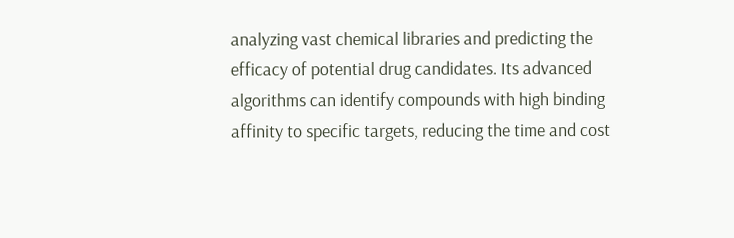analyzing vast chemical libraries and predicting the efficacy of potential drug candidates. Its advanced algorithms can identify compounds with high binding affinity to specific targets, reducing the time and cost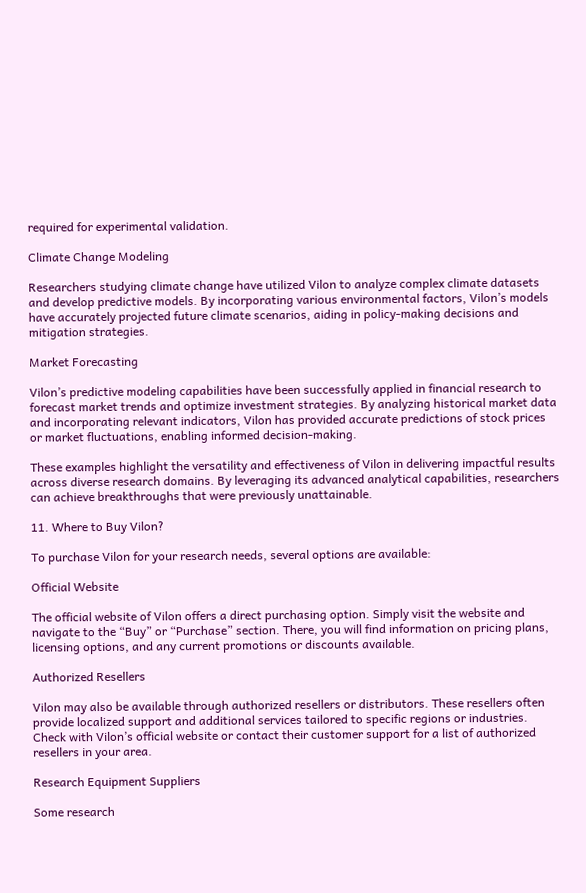required for experimental validation.

Climate Change Modeling

Researchers studying climate change have utilized Vilon to analyze complex climate datasets and develop predictive models. By incorporating various environmental factors, Vilon’s models have accurately projected future climate scenarios, aiding in policy-making decisions and mitigation strategies.

Market Forecasting

Vilon’s predictive modeling capabilities have been successfully applied in financial research to forecast market trends and optimize investment strategies. By analyzing historical market data and incorporating relevant indicators, Vilon has provided accurate predictions of stock prices or market fluctuations, enabling informed decision-making.

These examples highlight the versatility and effectiveness of Vilon in delivering impactful results across diverse research domains. By leveraging its advanced analytical capabilities, researchers can achieve breakthroughs that were previously unattainable.

11. Where to Buy Vilon?

To purchase Vilon for your research needs, several options are available:

Official Website

The official website of Vilon offers a direct purchasing option. Simply visit the website and navigate to the “Buy” or “Purchase” section. There, you will find information on pricing plans, licensing options, and any current promotions or discounts available.

Authorized Resellers

Vilon may also be available through authorized resellers or distributors. These resellers often provide localized support and additional services tailored to specific regions or industries. Check with Vilon’s official website or contact their customer support for a list of authorized resellers in your area.

Research Equipment Suppliers

Some research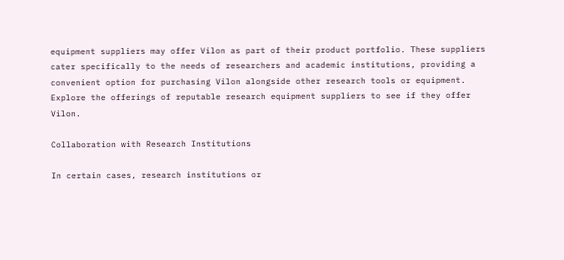equipment suppliers may offer Vilon as part of their product portfolio. These suppliers cater specifically to the needs of researchers and academic institutions, providing a convenient option for purchasing Vilon alongside other research tools or equipment. Explore the offerings of reputable research equipment suppliers to see if they offer Vilon.

Collaboration with Research Institutions

In certain cases, research institutions or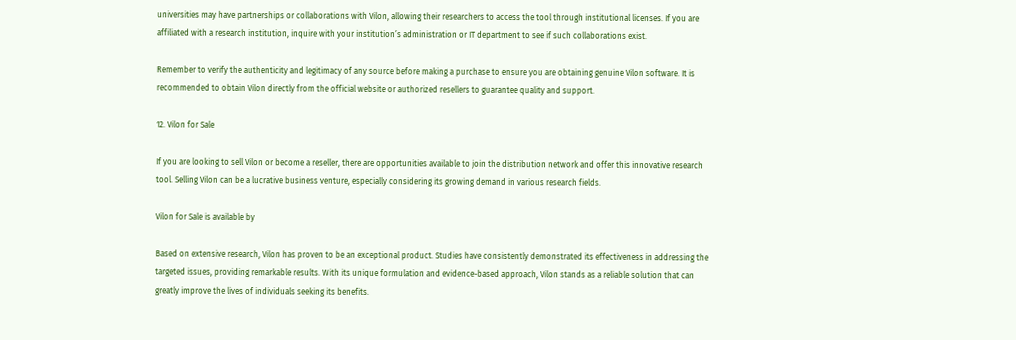universities may have partnerships or collaborations with Vilon, allowing their researchers to access the tool through institutional licenses. If you are affiliated with a research institution, inquire with your institution’s administration or IT department to see if such collaborations exist.

Remember to verify the authenticity and legitimacy of any source before making a purchase to ensure you are obtaining genuine Vilon software. It is recommended to obtain Vilon directly from the official website or authorized resellers to guarantee quality and support.

12. Vilon for Sale

If you are looking to sell Vilon or become a reseller, there are opportunities available to join the distribution network and offer this innovative research tool. Selling Vilon can be a lucrative business venture, especially considering its growing demand in various research fields.

Vilon for Sale is available by

Based on extensive research, Vilon has proven to be an exceptional product. Studies have consistently demonstrated its effectiveness in addressing the targeted issues, providing remarkable results. With its unique formulation and evidence-based approach, Vilon stands as a reliable solution that can greatly improve the lives of individuals seeking its benefits.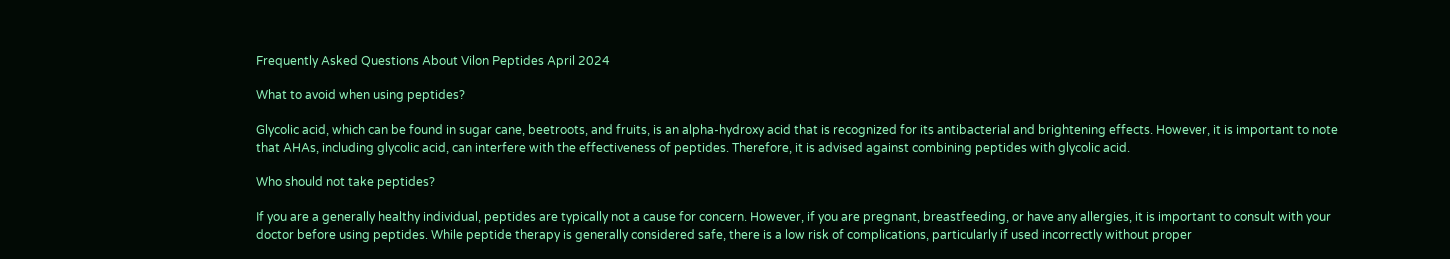Frequently Asked Questions About Vilon Peptides April 2024

What to avoid when using peptides?

Glycolic acid, which can be found in sugar cane, beetroots, and fruits, is an alpha-hydroxy acid that is recognized for its antibacterial and brightening effects. However, it is important to note that AHAs, including glycolic acid, can interfere with the effectiveness of peptides. Therefore, it is advised against combining peptides with glycolic acid.

Who should not take peptides?

If you are a generally healthy individual, peptides are typically not a cause for concern. However, if you are pregnant, breastfeeding, or have any allergies, it is important to consult with your doctor before using peptides. While peptide therapy is generally considered safe, there is a low risk of complications, particularly if used incorrectly without proper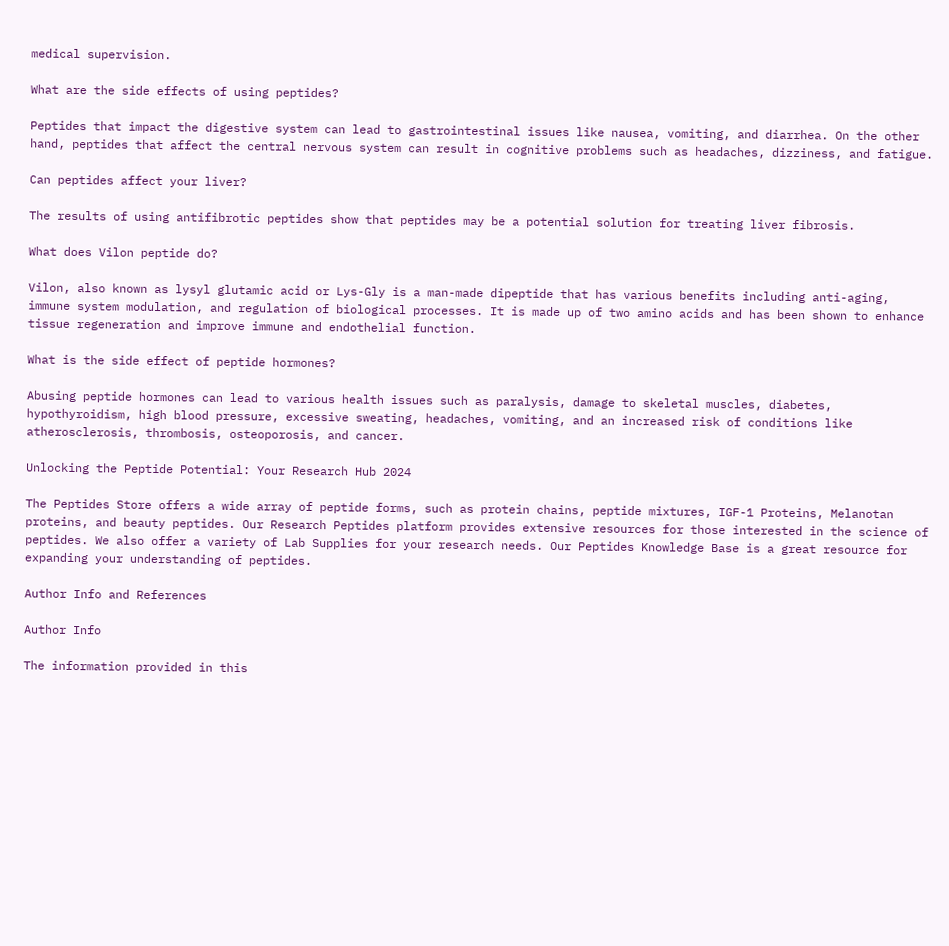medical supervision.

What are the side effects of using peptides?

Peptides that impact the digestive system can lead to gastrointestinal issues like nausea, vomiting, and diarrhea. On the other hand, peptides that affect the central nervous system can result in cognitive problems such as headaches, dizziness, and fatigue.

Can peptides affect your liver?

The results of using antifibrotic peptides show that peptides may be a potential solution for treating liver fibrosis.

What does Vilon peptide do?

Vilon, also known as lysyl glutamic acid or Lys-Gly is a man-made dipeptide that has various benefits including anti-aging, immune system modulation, and regulation of biological processes. It is made up of two amino acids and has been shown to enhance tissue regeneration and improve immune and endothelial function.

What is the side effect of peptide hormones?

Abusing peptide hormones can lead to various health issues such as paralysis, damage to skeletal muscles, diabetes, hypothyroidism, high blood pressure, excessive sweating, headaches, vomiting, and an increased risk of conditions like atherosclerosis, thrombosis, osteoporosis, and cancer.

Unlocking the Peptide Potential: Your Research Hub 2024

The Peptides Store offers a wide array of peptide forms, such as protein chains, peptide mixtures, IGF-1 Proteins, Melanotan proteins, and beauty peptides. Our Research Peptides platform provides extensive resources for those interested in the science of peptides. We also offer a variety of Lab Supplies for your research needs. Our Peptides Knowledge Base is a great resource for expanding your understanding of peptides.

Author Info and References

Author Info

The information provided in this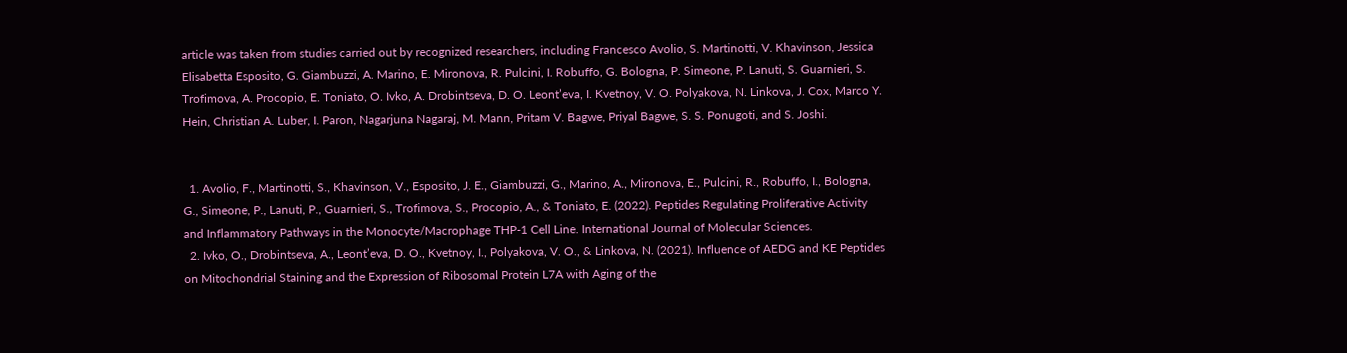article was taken from studies carried out by recognized researchers, including Francesco Avolio, S. Martinotti, V. Khavinson, Jessica Elisabetta Esposito, G. Giambuzzi, A. Marino, E. Mironova, R. Pulcini, I. Robuffo, G. Bologna, P. Simeone, P. Lanuti, S. Guarnieri, S. Trofimova, A. Procopio, E. Toniato, O. Ivko, A. Drobintseva, D. O. Leont’eva, I. Kvetnoy, V. O. Polyakova, N. Linkova, J. Cox, Marco Y. Hein, Christian A. Luber, I. Paron, Nagarjuna Nagaraj, M. Mann, Pritam V. Bagwe, Priyal Bagwe, S. S. Ponugoti, and S. Joshi.


  1. Avolio, F., Martinotti, S., Khavinson, V., Esposito, J. E., Giambuzzi, G., Marino, A., Mironova, E., Pulcini, R., Robuffo, I., Bologna, G., Simeone, P., Lanuti, P., Guarnieri, S., Trofimova, S., Procopio, A., & Toniato, E. (2022). Peptides Regulating Proliferative Activity and Inflammatory Pathways in the Monocyte/Macrophage THP-1 Cell Line. International Journal of Molecular Sciences.
  2. Ivko, O., Drobintseva, A., Leont’eva, D. O., Kvetnoy, I., Polyakova, V. O., & Linkova, N. (2021). Influence of AEDG and KE Peptides on Mitochondrial Staining and the Expression of Ribosomal Protein L7A with Aging of the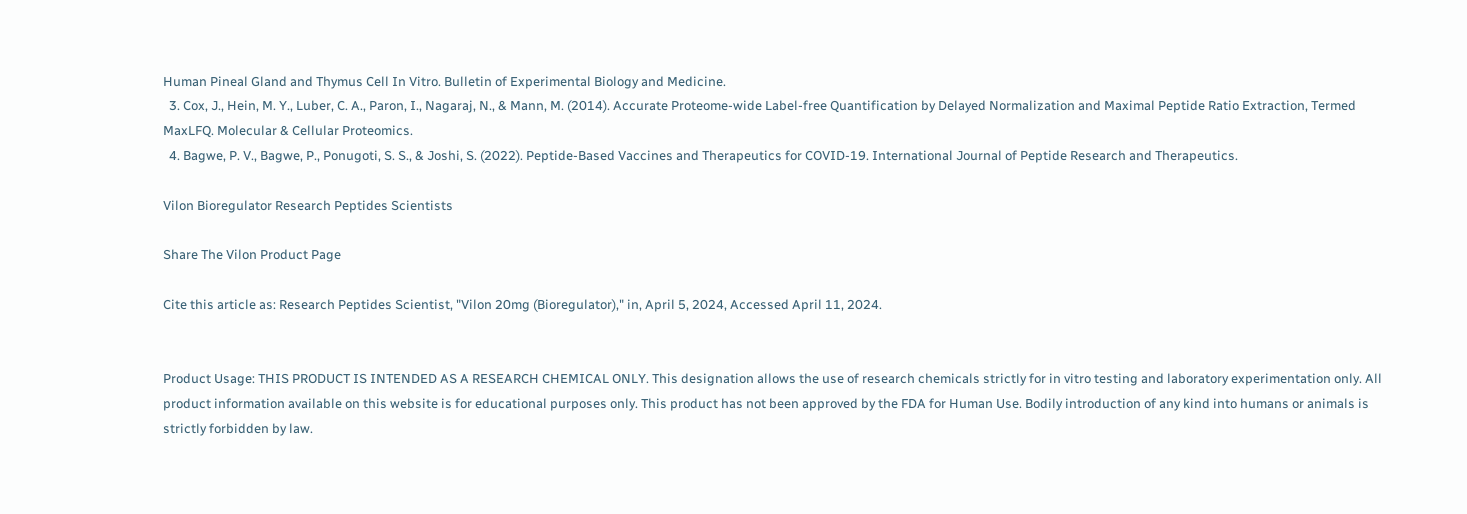Human Pineal Gland and Thymus Cell In Vitro. Bulletin of Experimental Biology and Medicine.
  3. Cox, J., Hein, M. Y., Luber, C. A., Paron, I., Nagaraj, N., & Mann, M. (2014). Accurate Proteome-wide Label-free Quantification by Delayed Normalization and Maximal Peptide Ratio Extraction, Termed MaxLFQ. Molecular & Cellular Proteomics.
  4. Bagwe, P. V., Bagwe, P., Ponugoti, S. S., & Joshi, S. (2022). Peptide-Based Vaccines and Therapeutics for COVID-19. International Journal of Peptide Research and Therapeutics.

Vilon Bioregulator Research Peptides Scientists

Share The Vilon Product Page

Cite this article as: Research Peptides Scientist, "Vilon 20mg (Bioregulator)," in, April 5, 2024, Accessed April 11, 2024.


Product Usage: THIS PRODUCT IS INTENDED AS A RESEARCH CHEMICAL ONLY. This designation allows the use of research chemicals strictly for in vitro testing and laboratory experimentation only. All product information available on this website is for educational purposes only. This product has not been approved by the FDA for Human Use. Bodily introduction of any kind into humans or animals is strictly forbidden by law.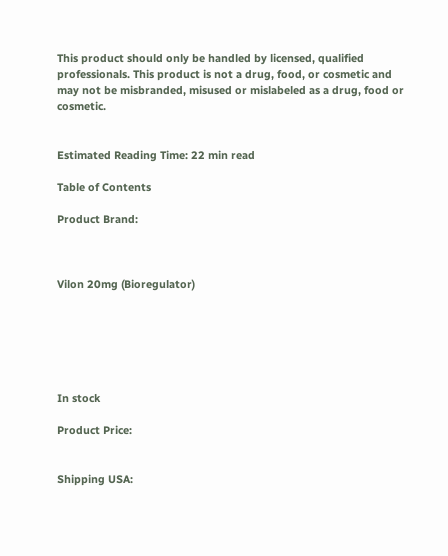This product should only be handled by licensed, qualified professionals. This product is not a drug, food, or cosmetic and may not be misbranded, misused or mislabeled as a drug, food or cosmetic.


Estimated Reading Time: 22 min read

Table of Contents

Product Brand:



Vilon 20mg (Bioregulator)






In stock

Product Price:


Shipping USA: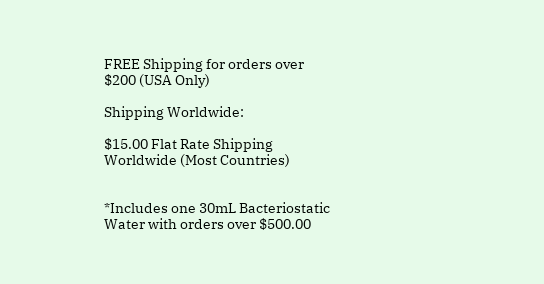FREE Shipping for orders over $200 (USA Only)

Shipping Worldwide:

$15.00 Flat Rate Shipping Worldwide (Most Countries)


*Includes one 30mL Bacteriostatic Water with orders over $500.00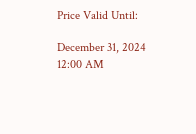Price Valid Until:

December 31, 2024 12:00 AM